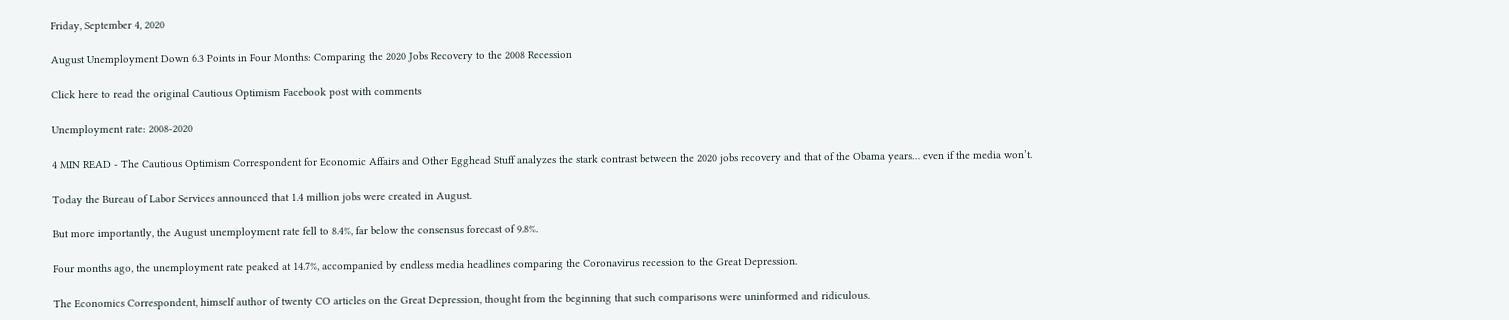Friday, September 4, 2020

August Unemployment Down 6.3 Points in Four Months: Comparing the 2020 Jobs Recovery to the 2008 Recession

Click here to read the original Cautious Optimism Facebook post with comments

Unemployment rate: 2008-2020

4 MIN READ - The Cautious Optimism Correspondent for Economic Affairs and Other Egghead Stuff analyzes the stark contrast between the 2020 jobs recovery and that of the Obama years… even if the media won’t.

Today the Bureau of Labor Services announced that 1.4 million jobs were created in August.

But more importantly, the August unemployment rate fell to 8.4%, far below the consensus forecast of 9.8%.

Four months ago, the unemployment rate peaked at 14.7%, accompanied by endless media headlines comparing the Coronavirus recession to the Great Depression.

The Economics Correspondent, himself author of twenty CO articles on the Great Depression, thought from the beginning that such comparisons were uninformed and ridiculous.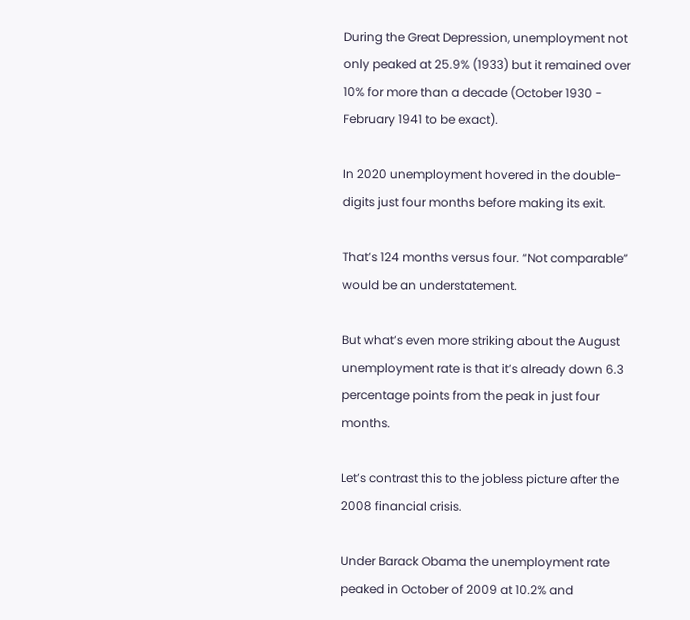During the Great Depression, unemployment not only peaked at 25.9% (1933) but it remained over 10% for more than a decade (October 1930 - February 1941 to be exact).

In 2020 unemployment hovered in the double-digits just four months before making its exit.

That’s 124 months versus four. “Not comparable” would be an understatement.

But what’s even more striking about the August unemployment rate is that it’s already down 6.3 percentage points from the peak in just four months.

Let’s contrast this to the jobless picture after the 2008 financial crisis.

Under Barack Obama the unemployment rate peaked in October of 2009 at 10.2% and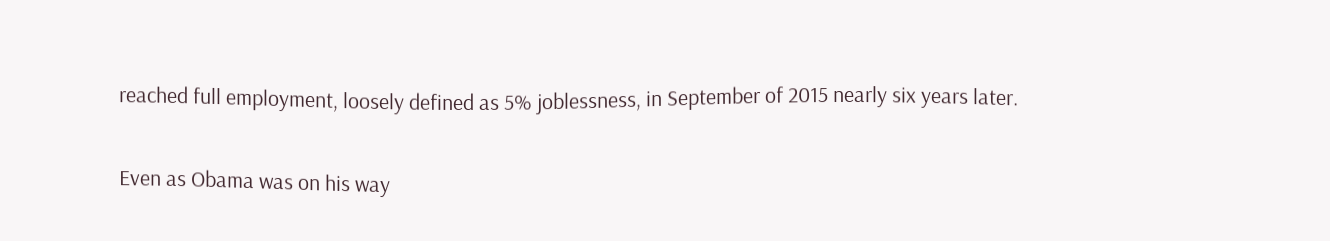reached full employment, loosely defined as 5% joblessness, in September of 2015 nearly six years later.

Even as Obama was on his way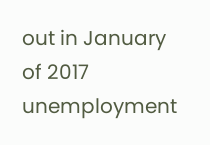out in January of 2017 unemployment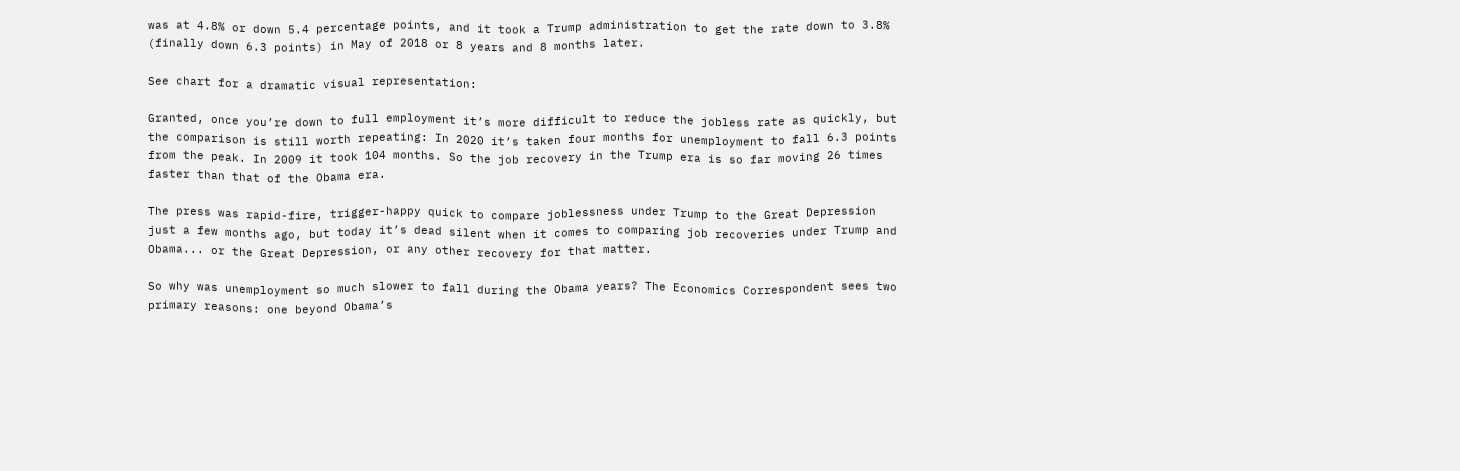was at 4.8% or down 5.4 percentage points, and it took a Trump administration to get the rate down to 3.8% (finally down 6.3 points) in May of 2018 or 8 years and 8 months later.

See chart for a dramatic visual representation:

Granted, once you’re down to full employment it’s more difficult to reduce the jobless rate as quickly, but the comparison is still worth repeating: In 2020 it’s taken four months for unemployment to fall 6.3 points from the peak. In 2009 it took 104 months. So the job recovery in the Trump era is so far moving 26 times faster than that of the Obama era.

The press was rapid-fire, trigger-happy quick to compare joblessness under Trump to the Great Depression just a few months ago, but today it’s dead silent when it comes to comparing job recoveries under Trump and Obama... or the Great Depression, or any other recovery for that matter.

So why was unemployment so much slower to fall during the Obama years? The Economics Correspondent sees two primary reasons: one beyond Obama’s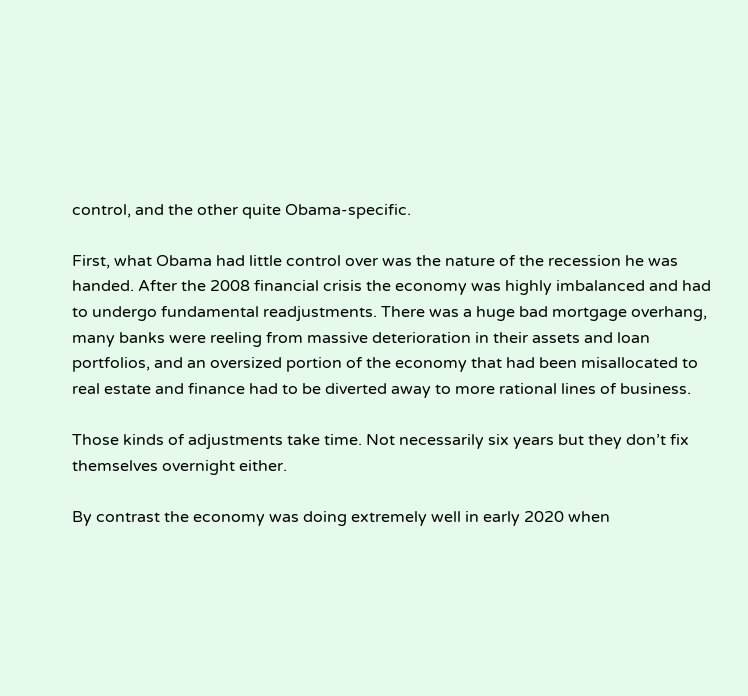control, and the other quite Obama-specific.

First, what Obama had little control over was the nature of the recession he was handed. After the 2008 financial crisis the economy was highly imbalanced and had to undergo fundamental readjustments. There was a huge bad mortgage overhang, many banks were reeling from massive deterioration in their assets and loan portfolios, and an oversized portion of the economy that had been misallocated to real estate and finance had to be diverted away to more rational lines of business.

Those kinds of adjustments take time. Not necessarily six years but they don’t fix themselves overnight either.

By contrast the economy was doing extremely well in early 2020 when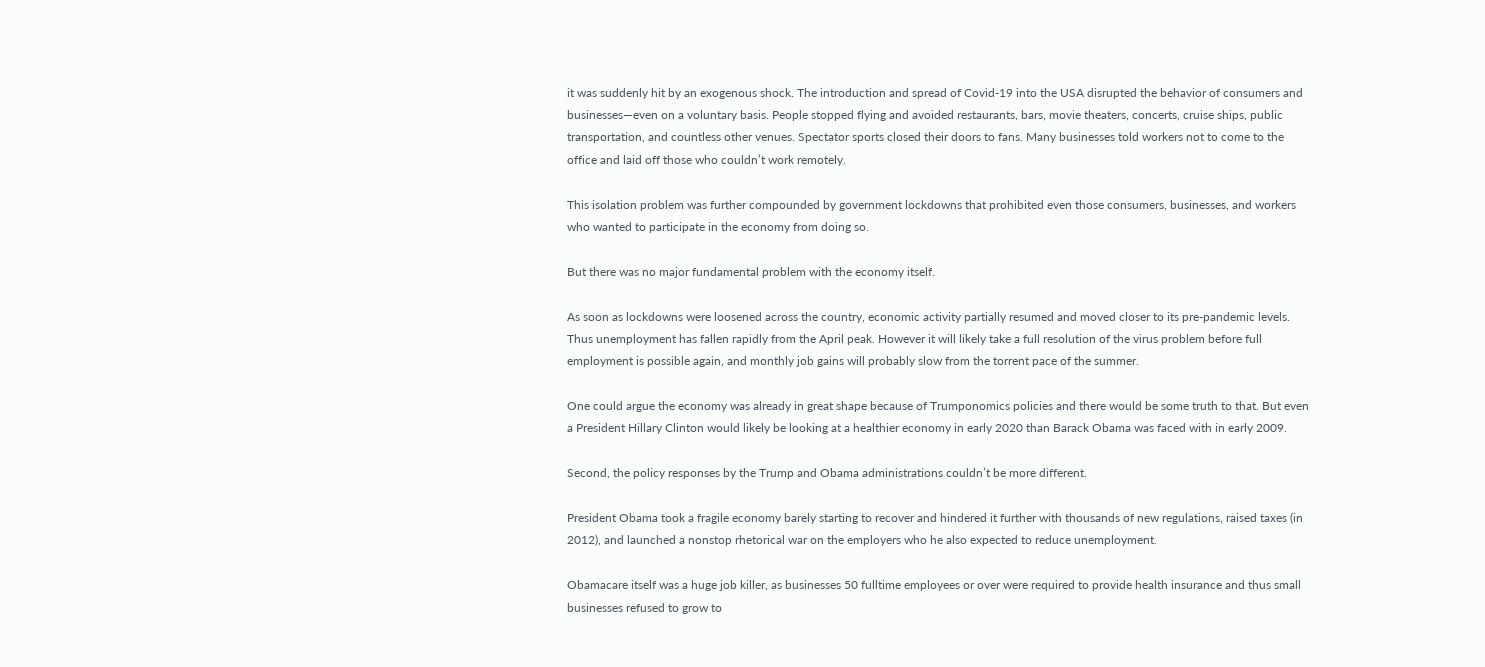it was suddenly hit by an exogenous shock. The introduction and spread of Covid-19 into the USA disrupted the behavior of consumers and businesses—even on a voluntary basis. People stopped flying and avoided restaurants, bars, movie theaters, concerts, cruise ships, public transportation, and countless other venues. Spectator sports closed their doors to fans. Many businesses told workers not to come to the office and laid off those who couldn’t work remotely.

This isolation problem was further compounded by government lockdowns that prohibited even those consumers, businesses, and workers who wanted to participate in the economy from doing so.

But there was no major fundamental problem with the economy itself.

As soon as lockdowns were loosened across the country, economic activity partially resumed and moved closer to its pre-pandemic levels. Thus unemployment has fallen rapidly from the April peak. However it will likely take a full resolution of the virus problem before full employment is possible again, and monthly job gains will probably slow from the torrent pace of the summer.

One could argue the economy was already in great shape because of Trumponomics policies and there would be some truth to that. But even a President Hillary Clinton would likely be looking at a healthier economy in early 2020 than Barack Obama was faced with in early 2009.

Second, the policy responses by the Trump and Obama administrations couldn’t be more different.

President Obama took a fragile economy barely starting to recover and hindered it further with thousands of new regulations, raised taxes (in 2012), and launched a nonstop rhetorical war on the employers who he also expected to reduce unemployment.

Obamacare itself was a huge job killer, as businesses 50 fulltime employees or over were required to provide health insurance and thus small businesses refused to grow to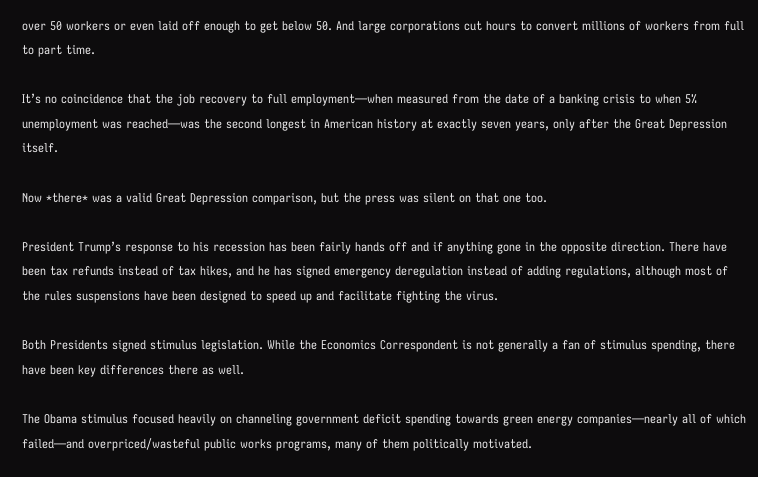over 50 workers or even laid off enough to get below 50. And large corporations cut hours to convert millions of workers from full to part time.

It’s no coincidence that the job recovery to full employment—when measured from the date of a banking crisis to when 5% unemployment was reached—was the second longest in American history at exactly seven years, only after the Great Depression itself.

Now *there* was a valid Great Depression comparison, but the press was silent on that one too.

President Trump’s response to his recession has been fairly hands off and if anything gone in the opposite direction. There have been tax refunds instead of tax hikes, and he has signed emergency deregulation instead of adding regulations, although most of the rules suspensions have been designed to speed up and facilitate fighting the virus.

Both Presidents signed stimulus legislation. While the Economics Correspondent is not generally a fan of stimulus spending, there have been key differences there as well.

The Obama stimulus focused heavily on channeling government deficit spending towards green energy companies—nearly all of which failed—and overpriced/wasteful public works programs, many of them politically motivated.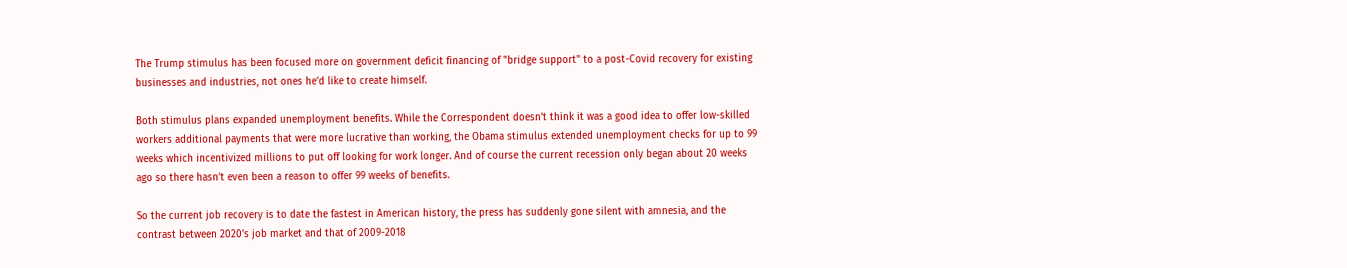The Trump stimulus has been focused more on government deficit financing of "bridge support" to a post-Covid recovery for existing businesses and industries, not ones he’d like to create himself.

Both stimulus plans expanded unemployment benefits. While the Correspondent doesn’t think it was a good idea to offer low-skilled workers additional payments that were more lucrative than working, the Obama stimulus extended unemployment checks for up to 99 weeks which incentivized millions to put off looking for work longer. And of course the current recession only began about 20 weeks ago so there hasn’t even been a reason to offer 99 weeks of benefits.

So the current job recovery is to date the fastest in American history, the press has suddenly gone silent with amnesia, and the contrast between 2020’s job market and that of 2009-2018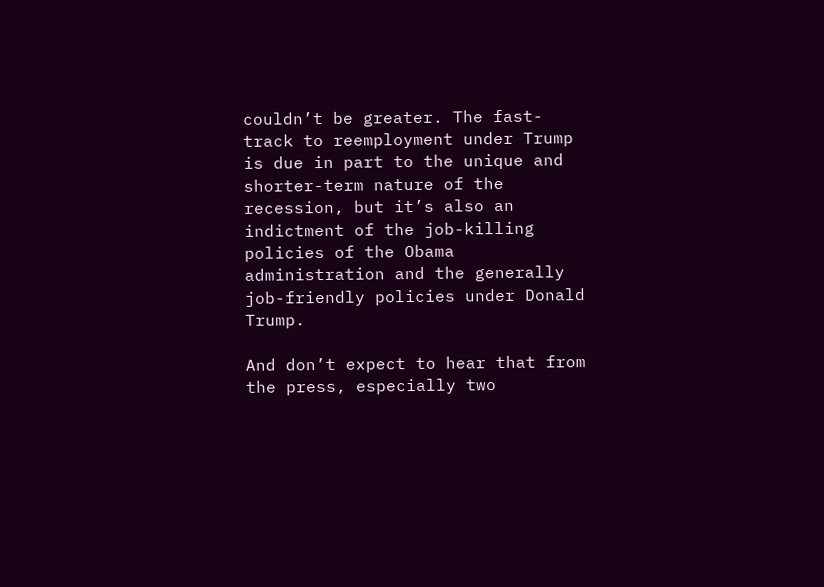couldn’t be greater. The fast-track to reemployment under Trump is due in part to the unique and shorter-term nature of the recession, but it’s also an indictment of the job-killing policies of the Obama administration and the generally job-friendly policies under Donald Trump.

And don’t expect to hear that from the press, especially two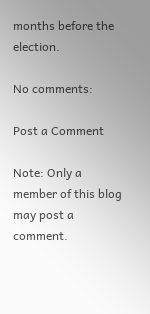months before the election.

No comments:

Post a Comment

Note: Only a member of this blog may post a comment.